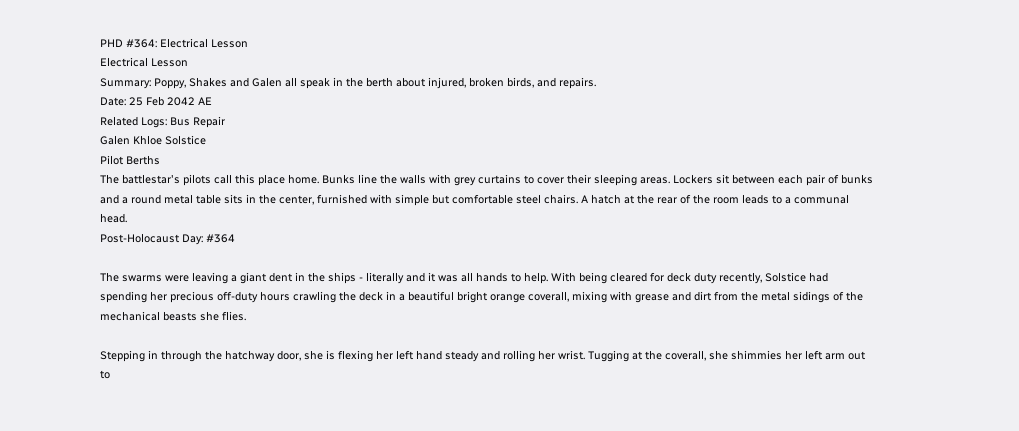PHD #364: Electrical Lesson
Electrical Lesson
Summary: Poppy, Shakes and Galen all speak in the berth about injured, broken birds, and repairs.
Date: 25 Feb 2042 AE
Related Logs: Bus Repair
Galen Khloe Solstice
Pilot Berths
The battlestar's pilots call this place home. Bunks line the walls with grey curtains to cover their sleeping areas. Lockers sit between each pair of bunks and a round metal table sits in the center, furnished with simple but comfortable steel chairs. A hatch at the rear of the room leads to a communal head.
Post-Holocaust Day: #364

The swarms were leaving a giant dent in the ships - literally and it was all hands to help. With being cleared for deck duty recently, Solstice had spending her precious off-duty hours crawling the deck in a beautiful bright orange coverall, mixing with grease and dirt from the metal sidings of the mechanical beasts she flies.

Stepping in through the hatchway door, she is flexing her left hand steady and rolling her wrist. Tugging at the coverall, she shimmies her left arm out to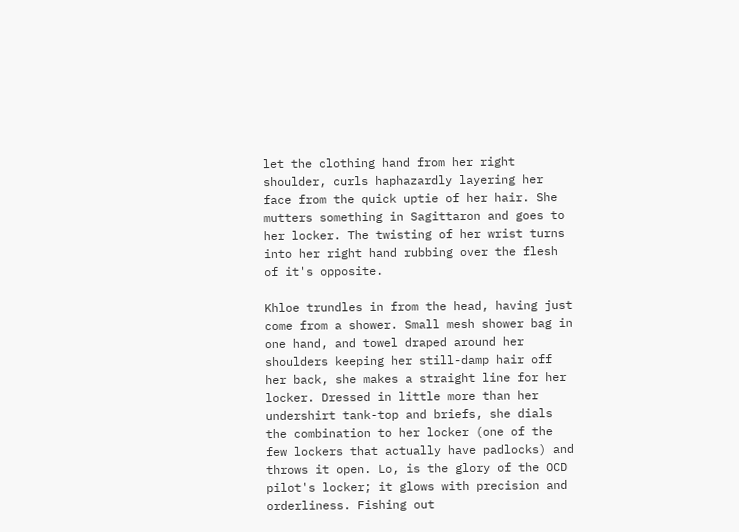let the clothing hand from her right shoulder, curls haphazardly layering her face from the quick uptie of her hair. She mutters something in Sagittaron and goes to her locker. The twisting of her wrist turns into her right hand rubbing over the flesh of it's opposite.

Khloe trundles in from the head, having just come from a shower. Small mesh shower bag in one hand, and towel draped around her shoulders keeping her still-damp hair off her back, she makes a straight line for her locker. Dressed in little more than her undershirt tank-top and briefs, she dials the combination to her locker (one of the few lockers that actually have padlocks) and throws it open. Lo, is the glory of the OCD pilot's locker; it glows with precision and orderliness. Fishing out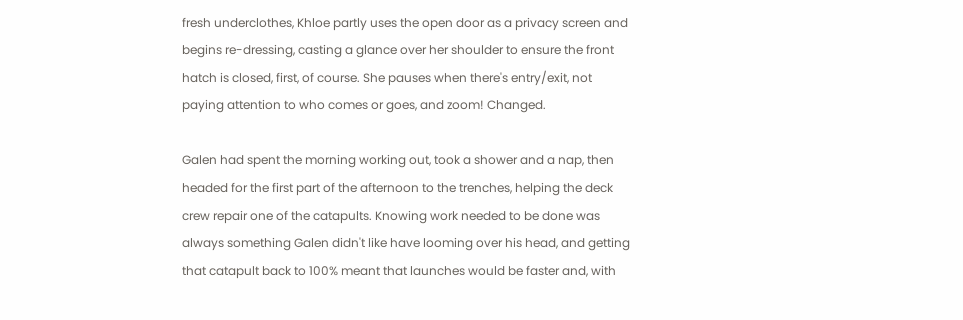fresh underclothes, Khloe partly uses the open door as a privacy screen and begins re-dressing, casting a glance over her shoulder to ensure the front hatch is closed, first, of course. She pauses when there's entry/exit, not paying attention to who comes or goes, and zoom! Changed.

Galen had spent the morning working out, took a shower and a nap, then headed for the first part of the afternoon to the trenches, helping the deck crew repair one of the catapults. Knowing work needed to be done was always something Galen didn't like have looming over his head, and getting that catapult back to 100% meant that launches would be faster and, with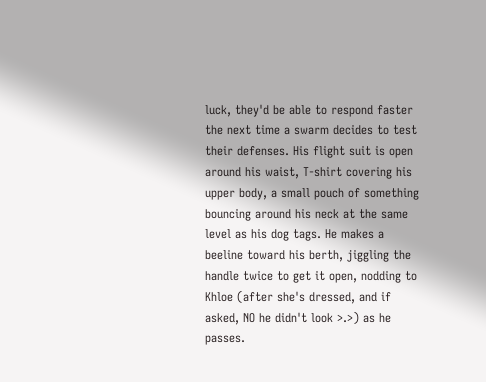luck, they'd be able to respond faster the next time a swarm decides to test their defenses. His flight suit is open around his waist, T-shirt covering his upper body, a small pouch of something bouncing around his neck at the same level as his dog tags. He makes a beeline toward his berth, jiggling the handle twice to get it open, nodding to Khloe (after she's dressed, and if asked, NO he didn't look >.>) as he passes.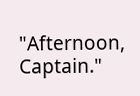"Afternoon, Captain."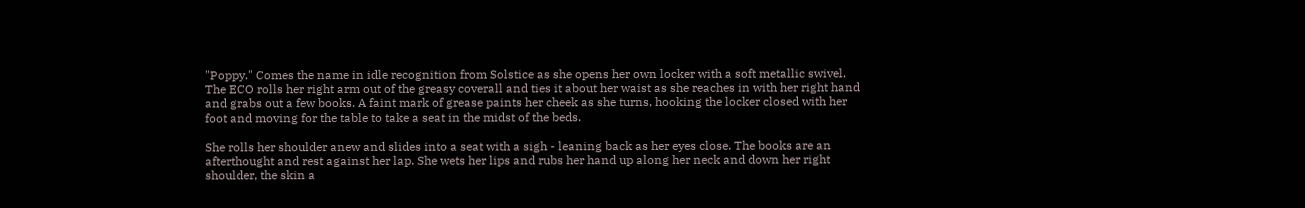"Poppy." Comes the name in idle recognition from Solstice as she opens her own locker with a soft metallic swivel. The ECO rolls her right arm out of the greasy coverall and ties it about her waist as she reaches in with her right hand and grabs out a few books. A faint mark of grease paints her cheek as she turns, hooking the locker closed with her foot and moving for the table to take a seat in the midst of the beds.

She rolls her shoulder anew and slides into a seat with a sigh - leaning back as her eyes close. The books are an afterthought and rest against her lap. She wets her lips and rubs her hand up along her neck and down her right shoulder, the skin a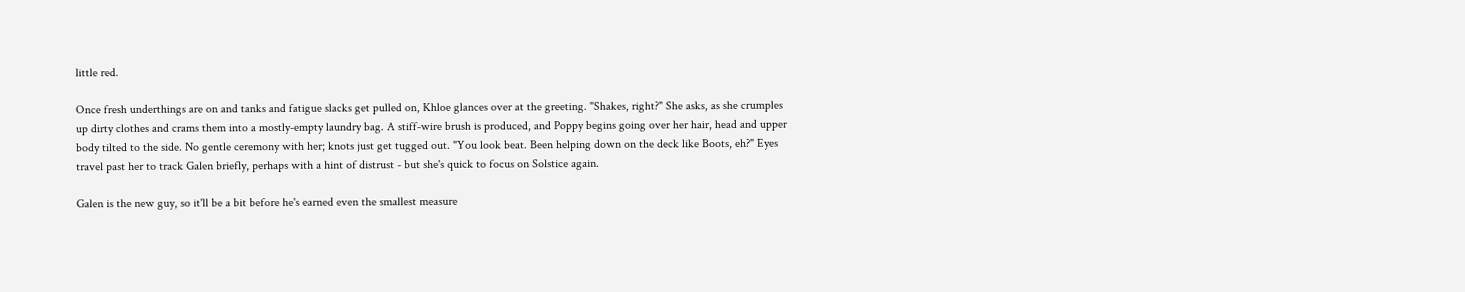little red.

Once fresh underthings are on and tanks and fatigue slacks get pulled on, Khloe glances over at the greeting. "Shakes, right?" She asks, as she crumples up dirty clothes and crams them into a mostly-empty laundry bag. A stiff-wire brush is produced, and Poppy begins going over her hair, head and upper body tilted to the side. No gentle ceremony with her; knots just get tugged out. "You look beat. Been helping down on the deck like Boots, eh?" Eyes travel past her to track Galen briefly, perhaps with a hint of distrust - but she's quick to focus on Solstice again.

Galen is the new guy, so it'll be a bit before he's earned even the smallest measure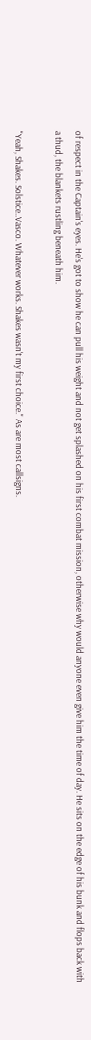of respect in the Captain's eyes. He's got to show he can pull his weight and not get splashed on his first combat mission, otherwise why would anyone even give him the time of day. He sits on the edge of his bunk and flops back with a thud, the blankets rustling beneath him.

"Yeah, Shakes. Solstice..Vasco. Whatever works. Shakes wasn't my first choice." As are most callsigns.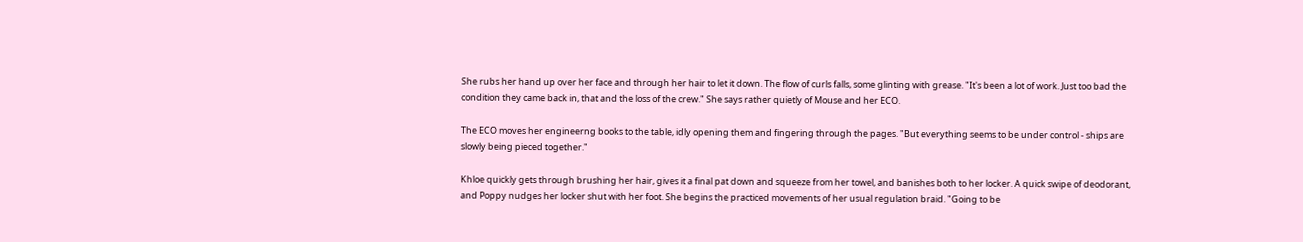She rubs her hand up over her face and through her hair to let it down. The flow of curls falls, some glinting with grease. "It's been a lot of work. Just too bad the condition they came back in, that and the loss of the crew." She says rather quietly of Mouse and her ECO.

The ECO moves her engineerng books to the table, idly opening them and fingering through the pages. "But everything seems to be under control - ships are slowly being pieced together."

Khloe quickly gets through brushing her hair, gives it a final pat down and squeeze from her towel, and banishes both to her locker. A quick swipe of deodorant, and Poppy nudges her locker shut with her foot. She begins the practiced movements of her usual regulation braid. "Going to be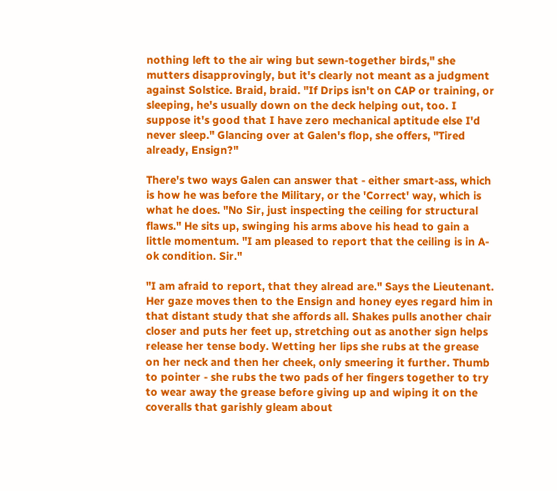nothing left to the air wing but sewn-together birds," she mutters disapprovingly, but it's clearly not meant as a judgment against Solstice. Braid, braid. "If Drips isn't on CAP or training, or sleeping, he's usually down on the deck helping out, too. I suppose it's good that I have zero mechanical aptitude else I'd never sleep." Glancing over at Galen's flop, she offers, "Tired already, Ensign?"

There's two ways Galen can answer that - either smart-ass, which is how he was before the Military, or the 'Correct' way, which is what he does. "No Sir, just inspecting the ceiling for structural flaws." He sits up, swinging his arms above his head to gain a little momentum. "I am pleased to report that the ceiling is in A-ok condition. Sir."

"I am afraid to report, that they alread are." Says the Lieutenant. Her gaze moves then to the Ensign and honey eyes regard him in that distant study that she affords all. Shakes pulls another chair closer and puts her feet up, stretching out as another sign helps release her tense body. Wetting her lips she rubs at the grease on her neck and then her cheek, only smeering it further. Thumb to pointer - she rubs the two pads of her fingers together to try to wear away the grease before giving up and wiping it on the coveralls that garishly gleam about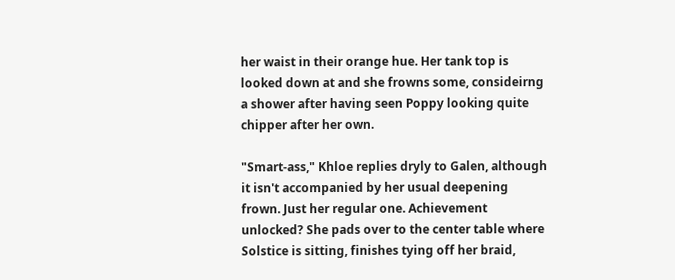her waist in their orange hue. Her tank top is looked down at and she frowns some, consideirng a shower after having seen Poppy looking quite chipper after her own.

"Smart-ass," Khloe replies dryly to Galen, although it isn't accompanied by her usual deepening frown. Just her regular one. Achievement unlocked? She pads over to the center table where Solstice is sitting, finishes tying off her braid,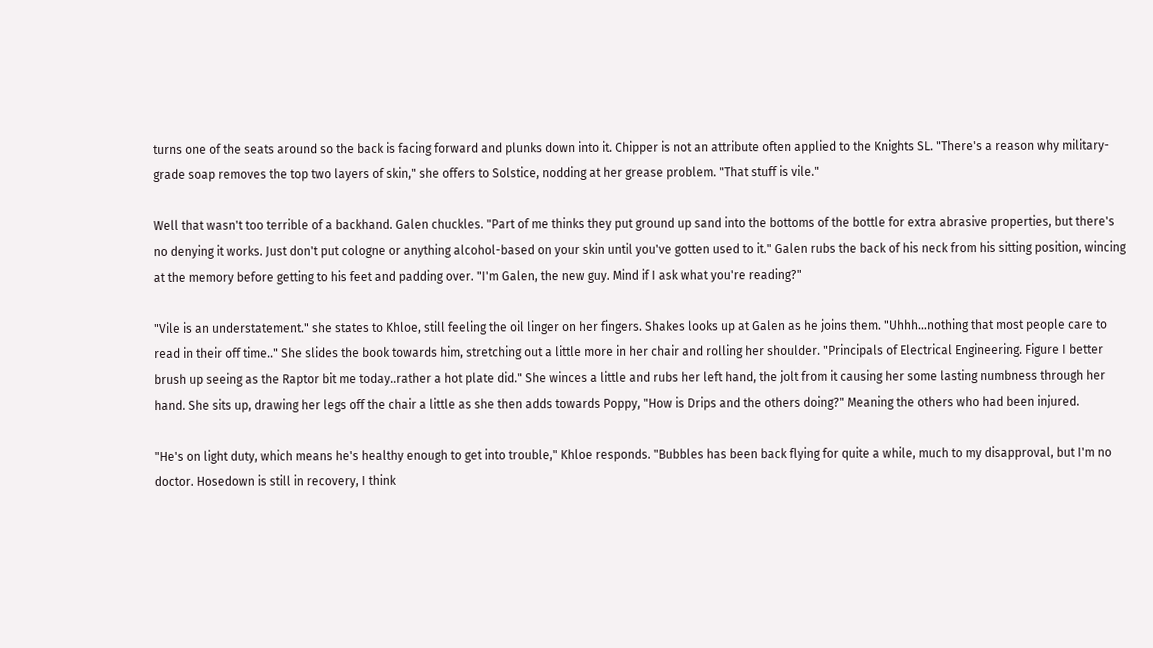turns one of the seats around so the back is facing forward and plunks down into it. Chipper is not an attribute often applied to the Knights SL. "There's a reason why military-grade soap removes the top two layers of skin," she offers to Solstice, nodding at her grease problem. "That stuff is vile."

Well that wasn't too terrible of a backhand. Galen chuckles. "Part of me thinks they put ground up sand into the bottoms of the bottle for extra abrasive properties, but there's no denying it works. Just don't put cologne or anything alcohol-based on your skin until you've gotten used to it." Galen rubs the back of his neck from his sitting position, wincing at the memory before getting to his feet and padding over. "I'm Galen, the new guy. Mind if I ask what you're reading?"

"Vile is an understatement." she states to Khloe, still feeling the oil linger on her fingers. Shakes looks up at Galen as he joins them. "Uhhh…nothing that most people care to read in their off time.." She slides the book towards him, stretching out a little more in her chair and rolling her shoulder. "Principals of Electrical Engineering. Figure I better brush up seeing as the Raptor bit me today..rather a hot plate did." She winces a little and rubs her left hand, the jolt from it causing her some lasting numbness through her hand. She sits up, drawing her legs off the chair a little as she then adds towards Poppy, "How is Drips and the others doing?" Meaning the others who had been injured.

"He's on light duty, which means he's healthy enough to get into trouble," Khloe responds. "Bubbles has been back flying for quite a while, much to my disapproval, but I'm no doctor. Hosedown is still in recovery, I think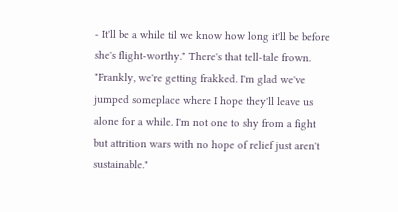- It'll be a while til we know how long it'll be before she's flight-worthy." There's that tell-tale frown. "Frankly, we're getting frakked. I'm glad we've jumped someplace where I hope they'll leave us alone for a while. I'm not one to shy from a fight but attrition wars with no hope of relief just aren't sustainable."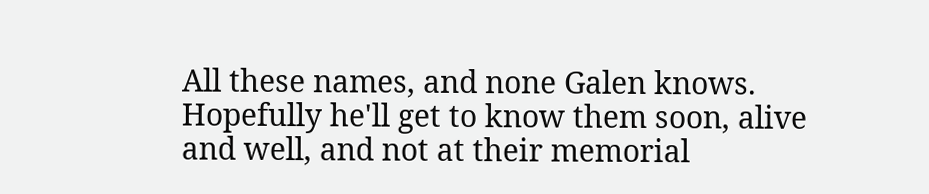All these names, and none Galen knows. Hopefully he'll get to know them soon, alive and well, and not at their memorial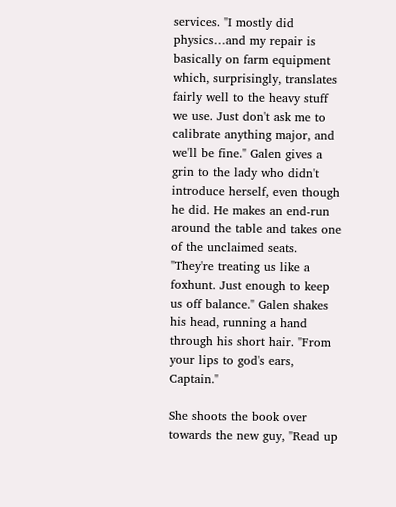services. "I mostly did physics…and my repair is basically on farm equipment which, surprisingly, translates fairly well to the heavy stuff we use. Just don't ask me to calibrate anything major, and we'll be fine." Galen gives a grin to the lady who didn't introduce herself, even though he did. He makes an end-run around the table and takes one of the unclaimed seats. "They're treating us like a foxhunt. Just enough to keep us off balance." Galen shakes his head, running a hand through his short hair. "From your lips to god's ears, Captain."

She shoots the book over towards the new guy, "Read up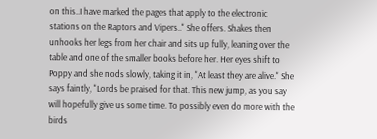on this..I have marked the pages that apply to the electronic stations on the Raptors and Vipers.." She offers. Shakes then unhooks her legs from her chair and sits up fully, leaning over the table and one of the smaller books before her. Her eyes shift to Poppy and she nods slowly, taking it in, "At least they are alive." She says faintly, "Lords be praised for that. This new jump, as you say will hopefully give us some time. To possibly even do more with the birds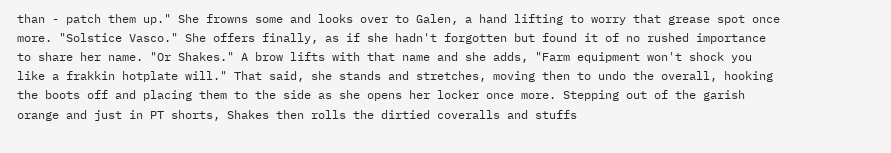than - patch them up." She frowns some and looks over to Galen, a hand lifting to worry that grease spot once more. "Solstice Vasco." She offers finally, as if she hadn't forgotten but found it of no rushed importance to share her name. "Or Shakes." A brow lifts with that name and she adds, "Farm equipment won't shock you like a frakkin hotplate will." That said, she stands and stretches, moving then to undo the overall, hooking the boots off and placing them to the side as she opens her locker once more. Stepping out of the garish orange and just in PT shorts, Shakes then rolls the dirtied coveralls and stuffs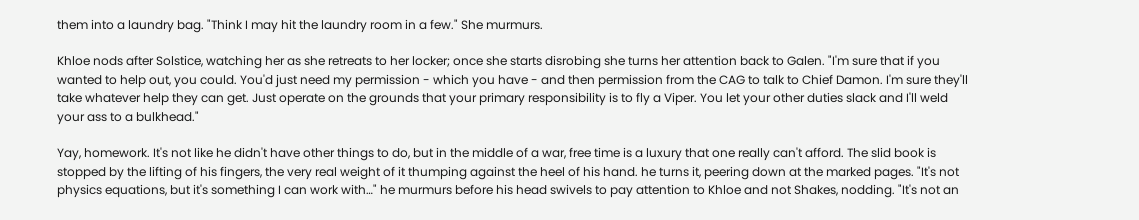them into a laundry bag. "Think I may hit the laundry room in a few." She murmurs.

Khloe nods after Solstice, watching her as she retreats to her locker; once she starts disrobing she turns her attention back to Galen. "I'm sure that if you wanted to help out, you could. You'd just need my permission - which you have - and then permission from the CAG to talk to Chief Damon. I'm sure they'll take whatever help they can get. Just operate on the grounds that your primary responsibility is to fly a Viper. You let your other duties slack and I'll weld your ass to a bulkhead."

Yay, homework. It's not like he didn't have other things to do, but in the middle of a war, free time is a luxury that one really can't afford. The slid book is stopped by the lifting of his fingers, the very real weight of it thumping against the heel of his hand. he turns it, peering down at the marked pages. "It's not physics equations, but it's something I can work with…" he murmurs before his head swivels to pay attention to Khloe and not Shakes, nodding. "It's not an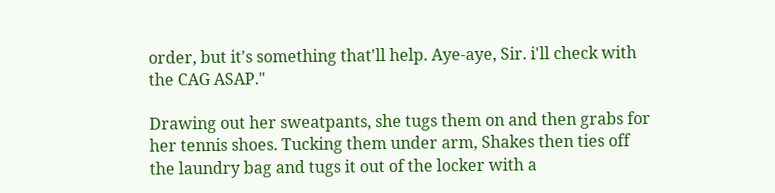order, but it's something that'll help. Aye-aye, Sir. i'll check with the CAG ASAP."

Drawing out her sweatpants, she tugs them on and then grabs for her tennis shoes. Tucking them under arm, Shakes then ties off the laundry bag and tugs it out of the locker with a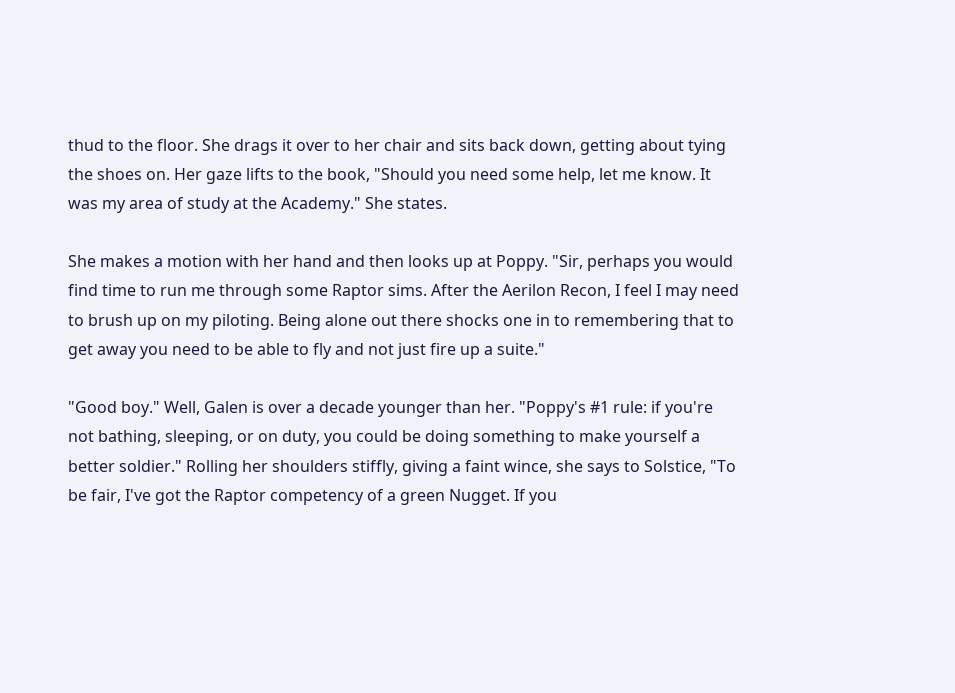thud to the floor. She drags it over to her chair and sits back down, getting about tying the shoes on. Her gaze lifts to the book, "Should you need some help, let me know. It was my area of study at the Academy." She states.

She makes a motion with her hand and then looks up at Poppy. "Sir, perhaps you would find time to run me through some Raptor sims. After the Aerilon Recon, I feel I may need to brush up on my piloting. Being alone out there shocks one in to remembering that to get away you need to be able to fly and not just fire up a suite."

"Good boy." Well, Galen is over a decade younger than her. "Poppy's #1 rule: if you're not bathing, sleeping, or on duty, you could be doing something to make yourself a better soldier." Rolling her shoulders stiffly, giving a faint wince, she says to Solstice, "To be fair, I've got the Raptor competency of a green Nugget. If you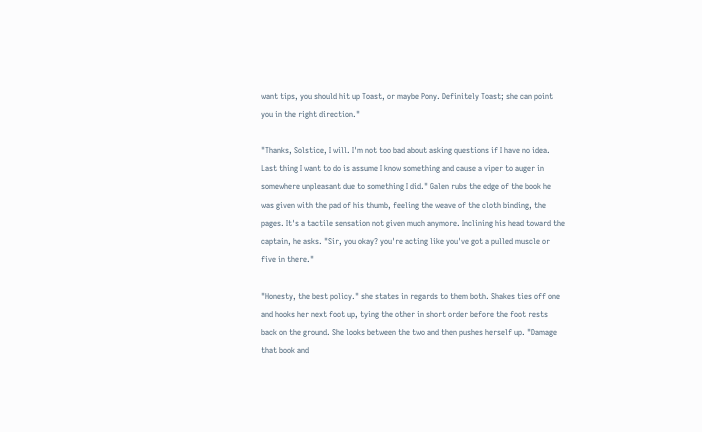want tips, you should hit up Toast, or maybe Pony. Definitely Toast; she can point you in the right direction."

"Thanks, Solstice, I will. I'm not too bad about asking questions if I have no idea. Last thing I want to do is assume I know something and cause a viper to auger in somewhere unpleasant due to something I did." Galen rubs the edge of the book he was given with the pad of his thumb, feeling the weave of the cloth binding, the pages. It's a tactile sensation not given much anymore. Inclining his head toward the captain, he asks. "Sir, you okay? you're acting like you've got a pulled muscle or five in there."

"Honesty, the best policy." she states in regards to them both. Shakes ties off one and hooks her next foot up, tying the other in short order before the foot rests back on the ground. She looks between the two and then pushes herself up. "Damage that book and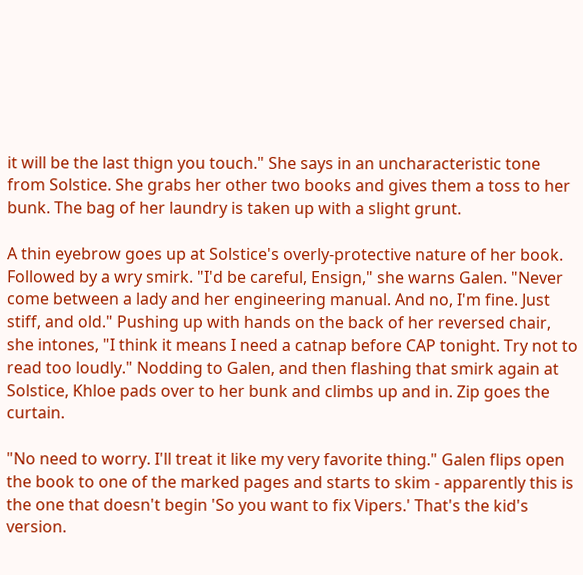it will be the last thign you touch." She says in an uncharacteristic tone from Solstice. She grabs her other two books and gives them a toss to her bunk. The bag of her laundry is taken up with a slight grunt.

A thin eyebrow goes up at Solstice's overly-protective nature of her book. Followed by a wry smirk. "I'd be careful, Ensign," she warns Galen. "Never come between a lady and her engineering manual. And no, I'm fine. Just stiff, and old." Pushing up with hands on the back of her reversed chair, she intones, "I think it means I need a catnap before CAP tonight. Try not to read too loudly." Nodding to Galen, and then flashing that smirk again at Solstice, Khloe pads over to her bunk and climbs up and in. Zip goes the curtain.

"No need to worry. I'll treat it like my very favorite thing." Galen flips open the book to one of the marked pages and starts to skim - apparently this is the one that doesn't begin 'So you want to fix Vipers.' That's the kid's version.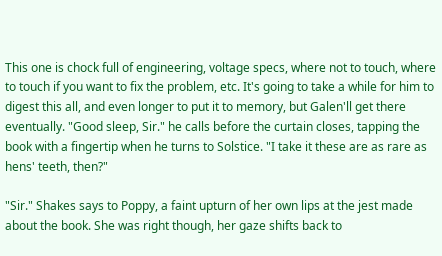This one is chock full of engineering, voltage specs, where not to touch, where to touch if you want to fix the problem, etc. It's going to take a while for him to digest this all, and even longer to put it to memory, but Galen'll get there eventually. "Good sleep, Sir." he calls before the curtain closes, tapping the book with a fingertip when he turns to Solstice. "I take it these are as rare as hens' teeth, then?"

"Sir." Shakes says to Poppy, a faint upturn of her own lips at the jest made about the book. She was right though, her gaze shifts back to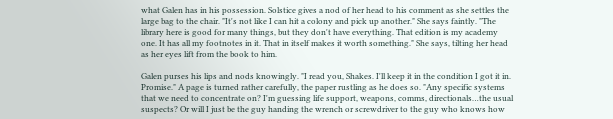what Galen has in his possession. Solstice gives a nod of her head to his comment as she settles the large bag to the chair. "It's not like I can hit a colony and pick up another." She says faintly. "The library here is good for many things, but they don't have everything. That edition is my academy one. It has all my footnotes in it. That in itself makes it worth something." She says, tilting her head as her eyes lift from the book to him.

Galen purses his lips and nods knowingly. "I read you, Shakes. I'll keep it in the condition I got it in. Promise." A page is turned rather carefully, the paper rustling as he does so. "Any specific systems that we need to concentrate on? I'm guessing life support, weapons, comms, directionals…the usual suspects? Or will I just be the guy handing the wrench or screwdriver to the guy who knows how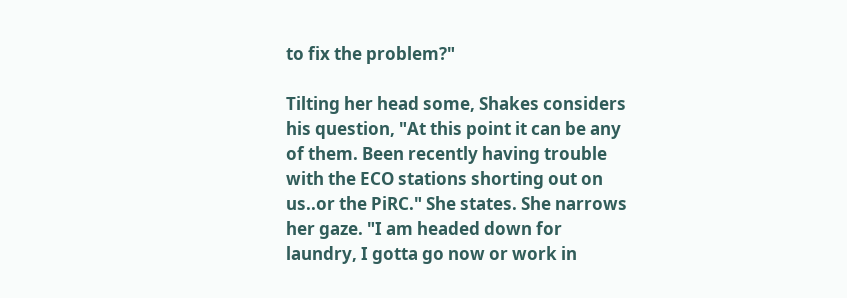to fix the problem?"

Tilting her head some, Shakes considers his question, "At this point it can be any of them. Been recently having trouble with the ECO stations shorting out on us..or the PiRC." She states. She narrows her gaze. "I am headed down for laundry, I gotta go now or work in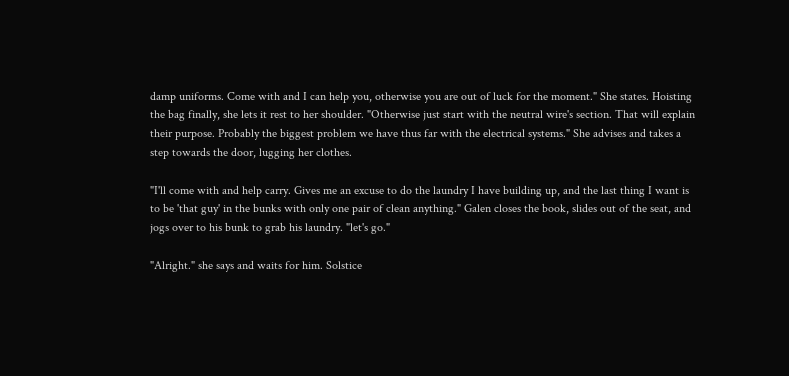damp uniforms. Come with and I can help you, otherwise you are out of luck for the moment." She states. Hoisting the bag finally, she lets it rest to her shoulder. "Otherwise just start with the neutral wire's section. That will explain their purpose. Probably the biggest problem we have thus far with the electrical systems." She advises and takes a step towards the door, lugging her clothes.

"I'll come with and help carry. Gives me an excuse to do the laundry I have building up, and the last thing I want is to be 'that guy' in the bunks with only one pair of clean anything." Galen closes the book, slides out of the seat, and jogs over to his bunk to grab his laundry. "let's go."

"Alright." she says and waits for him. Solstice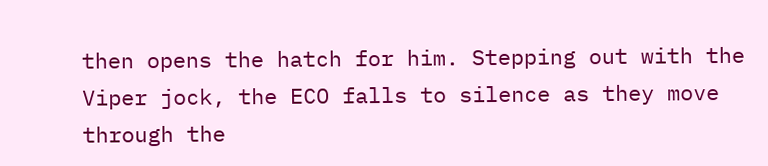then opens the hatch for him. Stepping out with the Viper jock, the ECO falls to silence as they move through the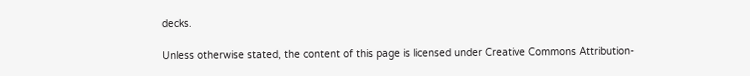decks.

Unless otherwise stated, the content of this page is licensed under Creative Commons Attribution-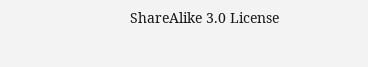ShareAlike 3.0 License